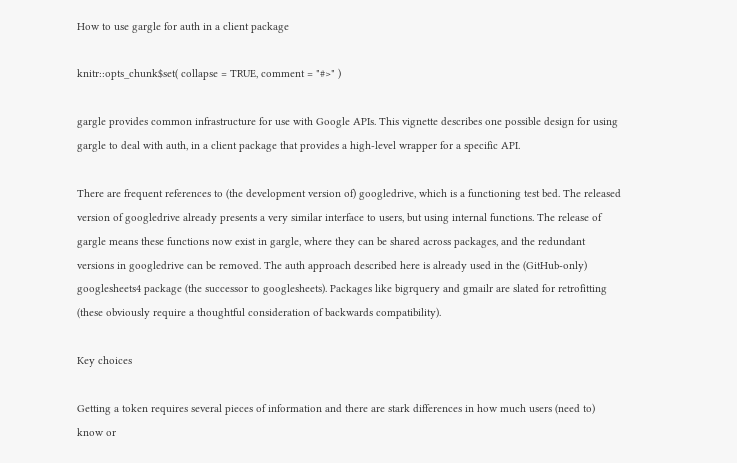How to use gargle for auth in a client package

knitr::opts_chunk$set( collapse = TRUE, comment = "#>" )

gargle provides common infrastructure for use with Google APIs. This vignette describes one possible design for using gargle to deal with auth, in a client package that provides a high-level wrapper for a specific API.

There are frequent references to (the development version of) googledrive, which is a functioning test bed. The released version of googledrive already presents a very similar interface to users, but using internal functions. The release of gargle means these functions now exist in gargle, where they can be shared across packages, and the redundant versions in googledrive can be removed. The auth approach described here is already used in the (GitHub-only) googlesheets4 package (the successor to googlesheets). Packages like bigrquery and gmailr are slated for retrofitting (these obviously require a thoughtful consideration of backwards compatibility).

Key choices

Getting a token requires several pieces of information and there are stark differences in how much users (need to) know or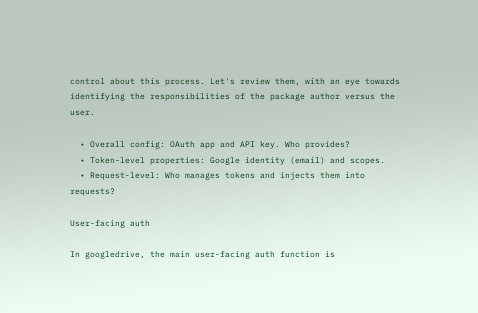control about this process. Let's review them, with an eye towards identifying the responsibilities of the package author versus the user.

  • Overall config: OAuth app and API key. Who provides?
  • Token-level properties: Google identity (email) and scopes.
  • Request-level: Who manages tokens and injects them into requests?

User-facing auth

In googledrive, the main user-facing auth function is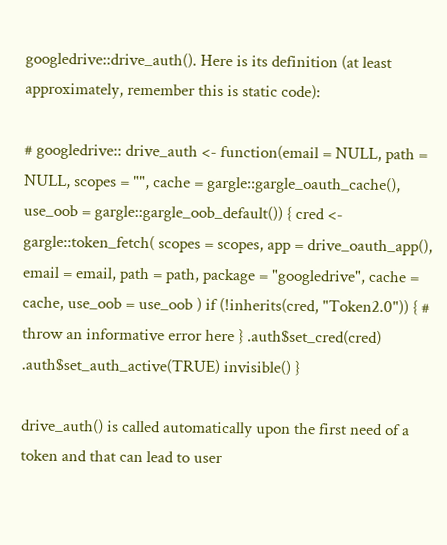googledrive::drive_auth(). Here is its definition (at least approximately, remember this is static code):

# googledrive:: drive_auth <- function(email = NULL, path = NULL, scopes = "", cache = gargle::gargle_oauth_cache(), use_oob = gargle::gargle_oob_default()) { cred <- gargle::token_fetch( scopes = scopes, app = drive_oauth_app(), email = email, path = path, package = "googledrive", cache = cache, use_oob = use_oob ) if (!inherits(cred, "Token2.0")) { # throw an informative error here } .auth$set_cred(cred) .auth$set_auth_active(TRUE) invisible() }

drive_auth() is called automatically upon the first need of a token and that can lead to user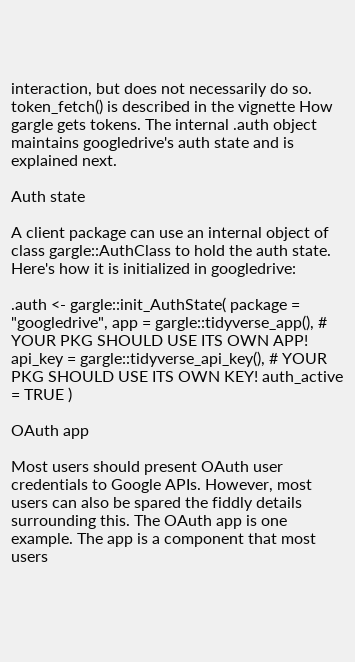interaction, but does not necessarily do so. token_fetch() is described in the vignette How gargle gets tokens. The internal .auth object maintains googledrive's auth state and is explained next.

Auth state

A client package can use an internal object of class gargle::AuthClass to hold the auth state. Here's how it is initialized in googledrive:

.auth <- gargle::init_AuthState( package = "googledrive", app = gargle::tidyverse_app(), # YOUR PKG SHOULD USE ITS OWN APP! api_key = gargle::tidyverse_api_key(), # YOUR PKG SHOULD USE ITS OWN KEY! auth_active = TRUE )

OAuth app

Most users should present OAuth user credentials to Google APIs. However, most users can also be spared the fiddly details surrounding this. The OAuth app is one example. The app is a component that most users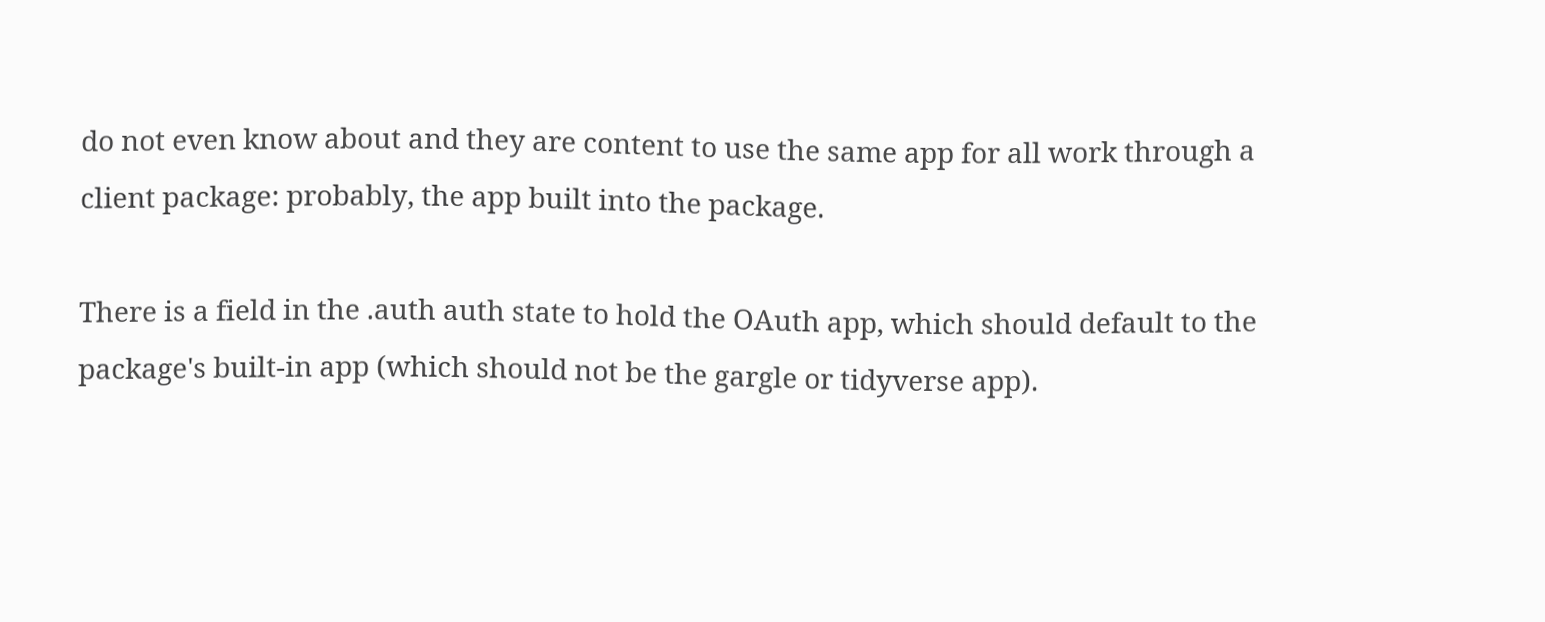do not even know about and they are content to use the same app for all work through a client package: probably, the app built into the package.

There is a field in the .auth auth state to hold the OAuth app, which should default to the package's built-in app (which should not be the gargle or tidyverse app).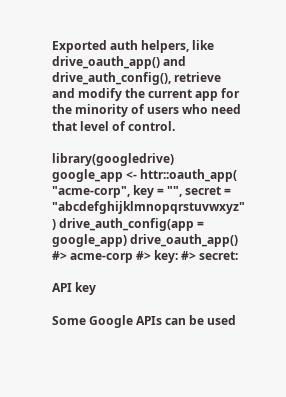Exported auth helpers, like drive_oauth_app() and drive_auth_config(), retrieve and modify the current app for the minority of users who need that level of control.

library(googledrive) google_app <- httr::oauth_app( "acme-corp", key = "", secret = "abcdefghijklmnopqrstuvwxyz" ) drive_auth_config(app = google_app) drive_oauth_app() #> acme-corp #> key: #> secret:

API key

Some Google APIs can be used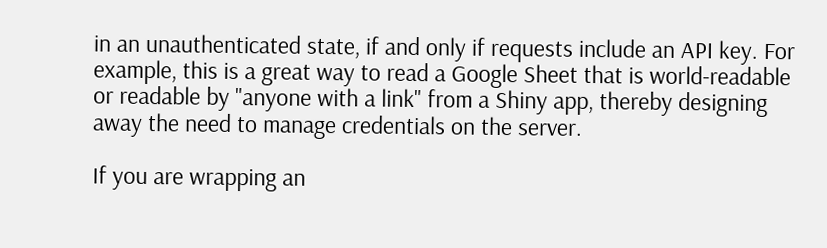in an unauthenticated state, if and only if requests include an API key. For example, this is a great way to read a Google Sheet that is world-readable or readable by "anyone with a link" from a Shiny app, thereby designing away the need to manage credentials on the server.

If you are wrapping an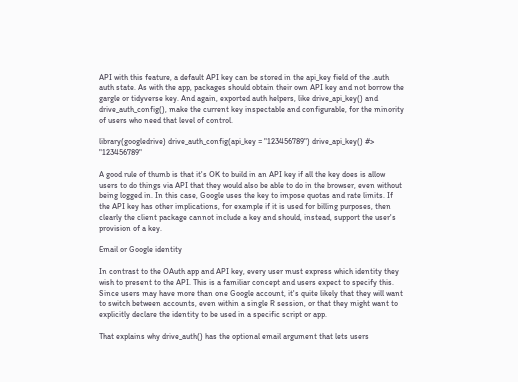API with this feature, a default API key can be stored in the api_key field of the .auth auth state. As with the app, packages should obtain their own API key and not borrow the gargle or tidyverse key. And again, exported auth helpers, like drive_api_key() and drive_auth_config(), make the current key inspectable and configurable, for the minority of users who need that level of control.

library(googledrive) drive_auth_config(api_key = "123456789") drive_api_key() #> "123456789"

A good rule of thumb is that it's OK to build in an API key if all the key does is allow users to do things via API that they would also be able to do in the browser, even without being logged in. In this case, Google uses the key to impose quotas and rate limits. If the API key has other implications, for example if it is used for billing purposes, then clearly the client package cannot include a key and should, instead, support the user's provision of a key.

Email or Google identity

In contrast to the OAuth app and API key, every user must express which identity they wish to present to the API. This is a familiar concept and users expect to specify this. Since users may have more than one Google account, it's quite likely that they will want to switch between accounts, even within a single R session, or that they might want to explicitly declare the identity to be used in a specific script or app.

That explains why drive_auth() has the optional email argument that lets users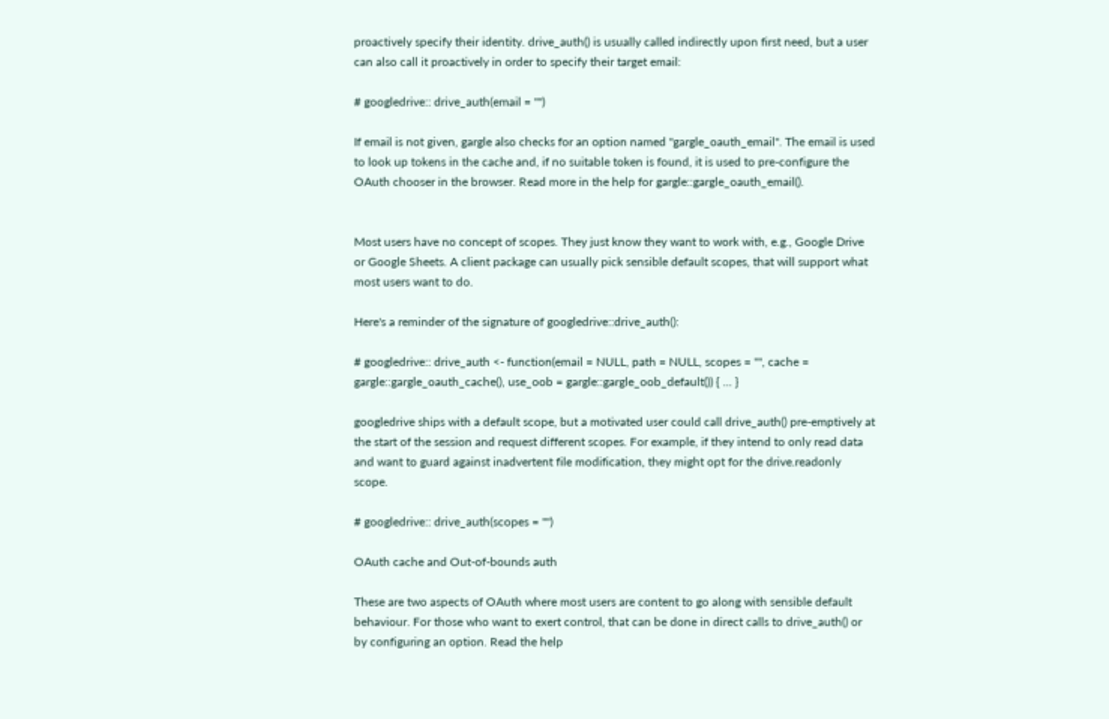proactively specify their identity. drive_auth() is usually called indirectly upon first need, but a user can also call it proactively in order to specify their target email:

# googledrive:: drive_auth(email = "")

If email is not given, gargle also checks for an option named "gargle_oauth_email". The email is used to look up tokens in the cache and, if no suitable token is found, it is used to pre-configure the OAuth chooser in the browser. Read more in the help for gargle::gargle_oauth_email().


Most users have no concept of scopes. They just know they want to work with, e.g., Google Drive or Google Sheets. A client package can usually pick sensible default scopes, that will support what most users want to do.

Here's a reminder of the signature of googledrive::drive_auth():

# googledrive:: drive_auth <- function(email = NULL, path = NULL, scopes = "", cache = gargle::gargle_oauth_cache(), use_oob = gargle::gargle_oob_default()) { ... }

googledrive ships with a default scope, but a motivated user could call drive_auth() pre-emptively at the start of the session and request different scopes. For example, if they intend to only read data and want to guard against inadvertent file modification, they might opt for the drive.readonly scope.

# googledrive:: drive_auth(scopes = "")

OAuth cache and Out-of-bounds auth

These are two aspects of OAuth where most users are content to go along with sensible default behaviour. For those who want to exert control, that can be done in direct calls to drive_auth() or by configuring an option. Read the help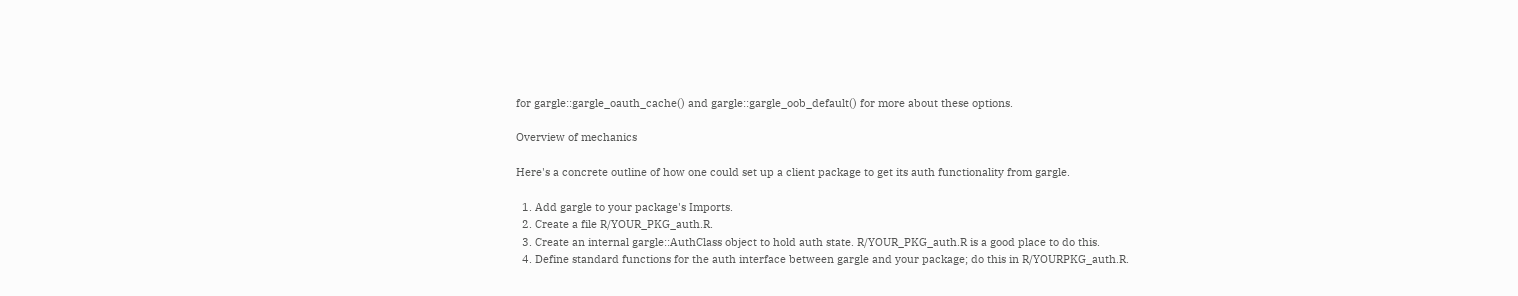for gargle::gargle_oauth_cache() and gargle::gargle_oob_default() for more about these options.

Overview of mechanics

Here's a concrete outline of how one could set up a client package to get its auth functionality from gargle.

  1. Add gargle to your package's Imports.
  2. Create a file R/YOUR_PKG_auth.R.
  3. Create an internal gargle::AuthClass object to hold auth state. R/YOUR_PKG_auth.R is a good place to do this.
  4. Define standard functions for the auth interface between gargle and your package; do this in R/YOURPKG_auth.R.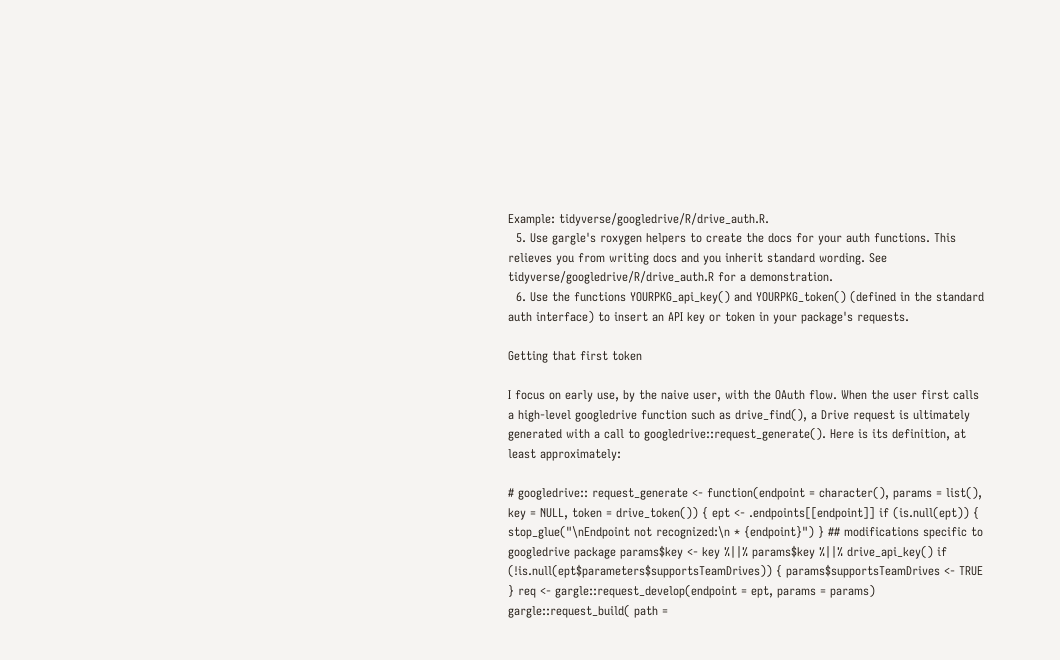Example: tidyverse/googledrive/R/drive_auth.R.
  5. Use gargle's roxygen helpers to create the docs for your auth functions. This relieves you from writing docs and you inherit standard wording. See tidyverse/googledrive/R/drive_auth.R for a demonstration.
  6. Use the functions YOURPKG_api_key() and YOURPKG_token() (defined in the standard auth interface) to insert an API key or token in your package's requests.

Getting that first token

I focus on early use, by the naive user, with the OAuth flow. When the user first calls a high-level googledrive function such as drive_find(), a Drive request is ultimately generated with a call to googledrive::request_generate(). Here is its definition, at least approximately:

# googledrive:: request_generate <- function(endpoint = character(), params = list(), key = NULL, token = drive_token()) { ept <- .endpoints[[endpoint]] if (is.null(ept)) { stop_glue("\nEndpoint not recognized:\n * {endpoint}") } ## modifications specific to googledrive package params$key <- key %||% params$key %||% drive_api_key() if (!is.null(ept$parameters$supportsTeamDrives)) { params$supportsTeamDrives <- TRUE } req <- gargle::request_develop(endpoint = ept, params = params) gargle::request_build( path =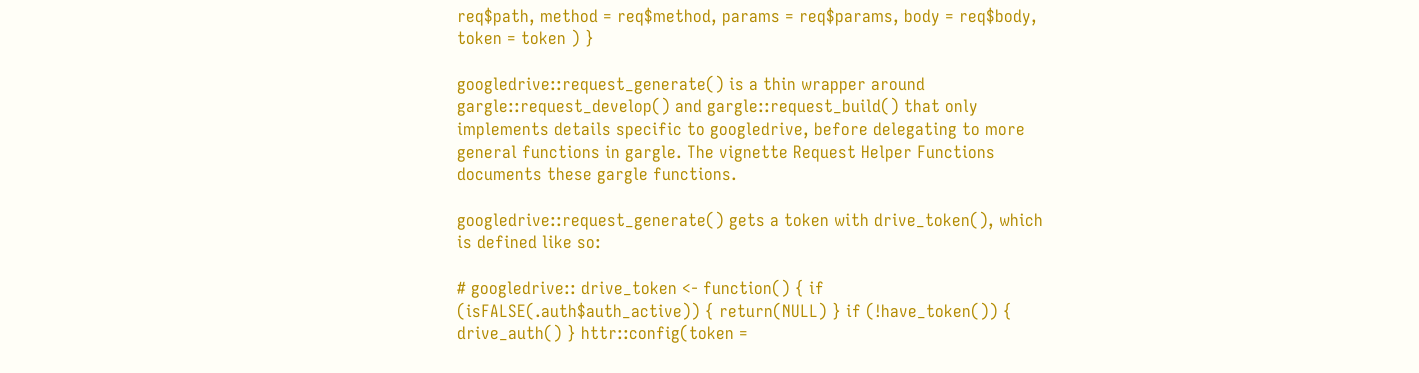req$path, method = req$method, params = req$params, body = req$body, token = token ) }

googledrive::request_generate() is a thin wrapper around gargle::request_develop() and gargle::request_build() that only implements details specific to googledrive, before delegating to more general functions in gargle. The vignette Request Helper Functions documents these gargle functions.

googledrive::request_generate() gets a token with drive_token(), which is defined like so:

# googledrive:: drive_token <- function() { if (isFALSE(.auth$auth_active)) { return(NULL) } if (!have_token()) { drive_auth() } httr::config(token =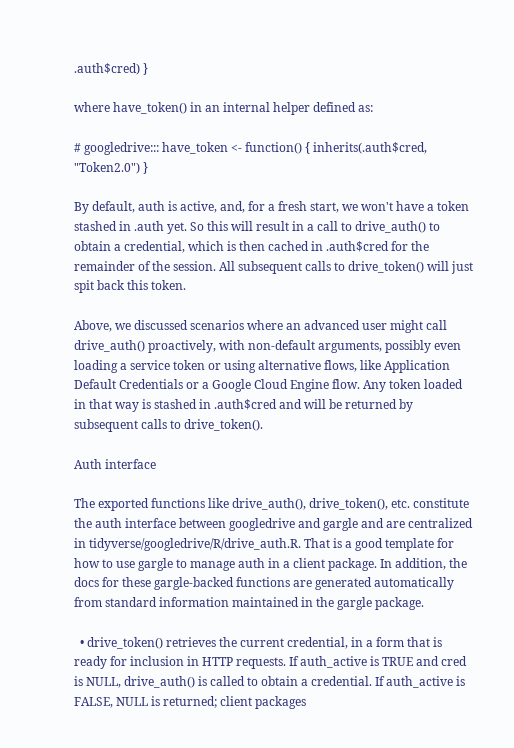.auth$cred) }

where have_token() in an internal helper defined as:

# googledrive::: have_token <- function() { inherits(.auth$cred, "Token2.0") }

By default, auth is active, and, for a fresh start, we won't have a token stashed in .auth yet. So this will result in a call to drive_auth() to obtain a credential, which is then cached in .auth$cred for the remainder of the session. All subsequent calls to drive_token() will just spit back this token.

Above, we discussed scenarios where an advanced user might call drive_auth() proactively, with non-default arguments, possibly even loading a service token or using alternative flows, like Application Default Credentials or a Google Cloud Engine flow. Any token loaded in that way is stashed in .auth$cred and will be returned by subsequent calls to drive_token().

Auth interface

The exported functions like drive_auth(), drive_token(), etc. constitute the auth interface between googledrive and gargle and are centralized in tidyverse/googledrive/R/drive_auth.R. That is a good template for how to use gargle to manage auth in a client package. In addition, the docs for these gargle-backed functions are generated automatically from standard information maintained in the gargle package.

  • drive_token() retrieves the current credential, in a form that is ready for inclusion in HTTP requests. If auth_active is TRUE and cred is NULL, drive_auth() is called to obtain a credential. If auth_active is FALSE, NULL is returned; client packages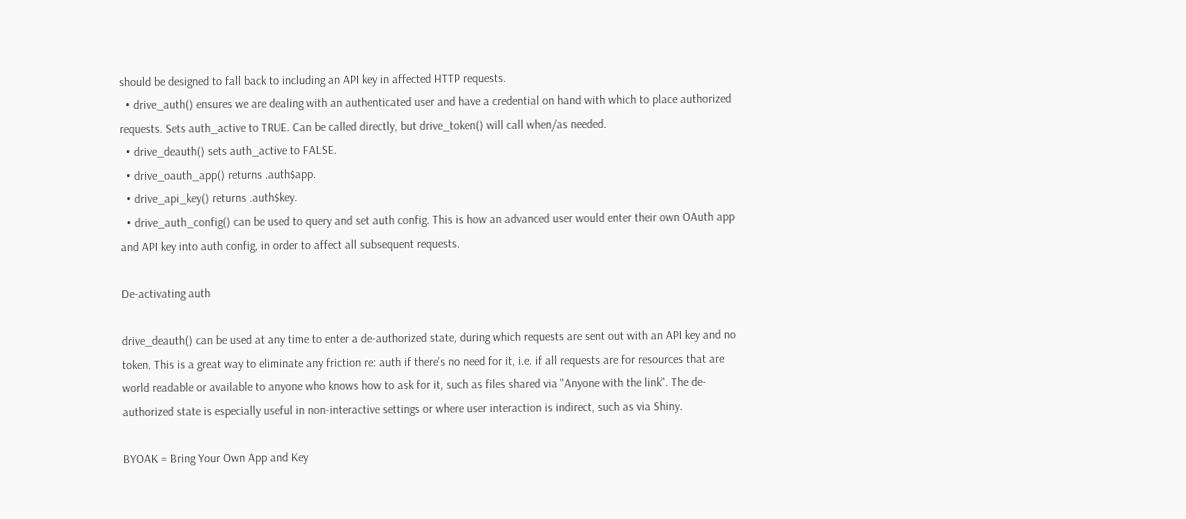should be designed to fall back to including an API key in affected HTTP requests.
  • drive_auth() ensures we are dealing with an authenticated user and have a credential on hand with which to place authorized requests. Sets auth_active to TRUE. Can be called directly, but drive_token() will call when/as needed.
  • drive_deauth() sets auth_active to FALSE.
  • drive_oauth_app() returns .auth$app.
  • drive_api_key() returns .auth$key.
  • drive_auth_config() can be used to query and set auth config. This is how an advanced user would enter their own OAuth app and API key into auth config, in order to affect all subsequent requests.

De-activating auth

drive_deauth() can be used at any time to enter a de-authorized state, during which requests are sent out with an API key and no token. This is a great way to eliminate any friction re: auth if there's no need for it, i.e. if all requests are for resources that are world readable or available to anyone who knows how to ask for it, such as files shared via "Anyone with the link". The de-authorized state is especially useful in non-interactive settings or where user interaction is indirect, such as via Shiny.

BYOAK = Bring Your Own App and Key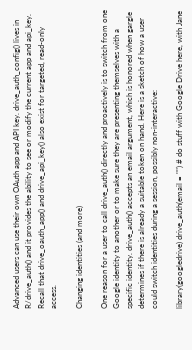Advanced users can use their own OAuth app and API key. drive_auth_config() lives in R/drive_auth() and it provides the ability to see or modify the current app and api_key. Recall that drive_oauth_app() and drive_api_key() also exist for targeted, read-only access.

Changing identities (and more)

One reason for a user to call drive_auth() directly and proactively is to switch from one Google identity to another or to make sure they are presenting themselves with a specific identity. drive_auth() accepts an email argument, which is honored when gargle determines if there is already a suitable token on hand. Here is a sketch of how a user could switch identities during a session, possibly non-interactive:

library(googledrive) drive_auth(email = "") # do stuff with Google Drive here, with Jane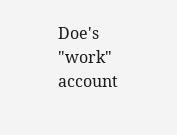Doe's "work" account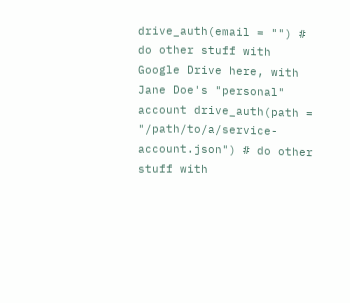drive_auth(email = "") # do other stuff with Google Drive here, with Jane Doe's "personal" account drive_auth(path = "/path/to/a/service-account.json") # do other stuff with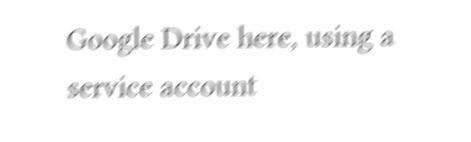Google Drive here, using a service account